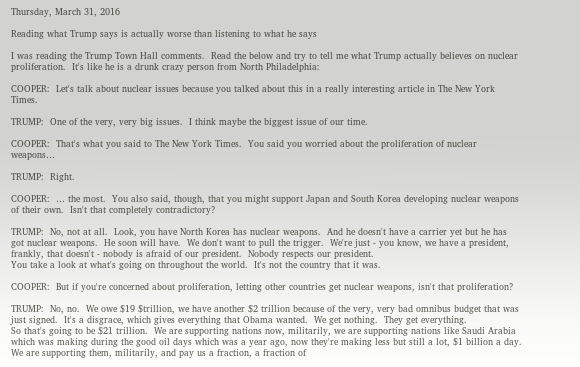Thursday, March 31, 2016

Reading what Trump says is actually worse than listening to what he says

I was reading the Trump Town Hall comments.  Read the below and try to tell me what Trump actually believes on nuclear proliferation.  It's like he is a drunk crazy person from North Philadelphia:

COOPER:  Let's talk about nuclear issues because you talked about this in a really interesting article in The New York Times.

TRUMP:  One of the very, very big issues.  I think maybe the biggest issue of our time.

COOPER:  That's what you said to The New York Times.  You said you worried about the proliferation of nuclear weapons…

TRUMP:  Right.

COOPER:  … the most.  You also said, though, that you might support Japan and South Korea developing nuclear weapons of their own.  Isn't that completely contradictory?

TRUMP:  No, not at all.  Look, you have North Korea has nuclear weapons.  And he doesn't have a carrier yet but he has got nuclear weapons.  He soon will have.  We don't want to pull the trigger.  We're just - you know, we have a president, frankly, that doesn't - nobody is afraid of our president.  Nobody respects our president.
You take a look at what's going on throughout the world.  It's not the country that it was.

COOPER:  But if you're concerned about proliferation, letting other countries get nuclear weapons, isn't that proliferation?

TRUMP:  No, no.  We owe $19 $trillion, we have another $2 trillion because of the very, very bad omnibus budget that was just signed.  It's a disgrace, which gives everything that Obama wanted.  We get nothing.  They get everything.
So that's going to be $21 trillion.  We are supporting nations now, militarily, we are supporting nations like Saudi Arabia which was making during the good oil days which was a year ago, now they're making less but still a lot, $1 billion a day.
We are supporting them, militarily, and pay us a fraction, a fraction of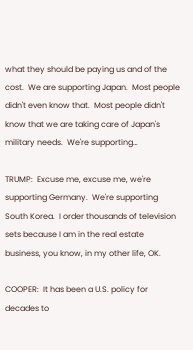what they should be paying us and of the cost.  We are supporting Japan.  Most people didn't even know that.  Most people didn't know that we are taking care of Japan's military needs.  We're supporting…

TRUMP:  Excuse me, excuse me, we're supporting Germany.  We're supporting South Korea.  I order thousands of television sets because I am in the real estate business, you know, in my other life, OK.

COOPER:  It has been a U.S. policy for decades to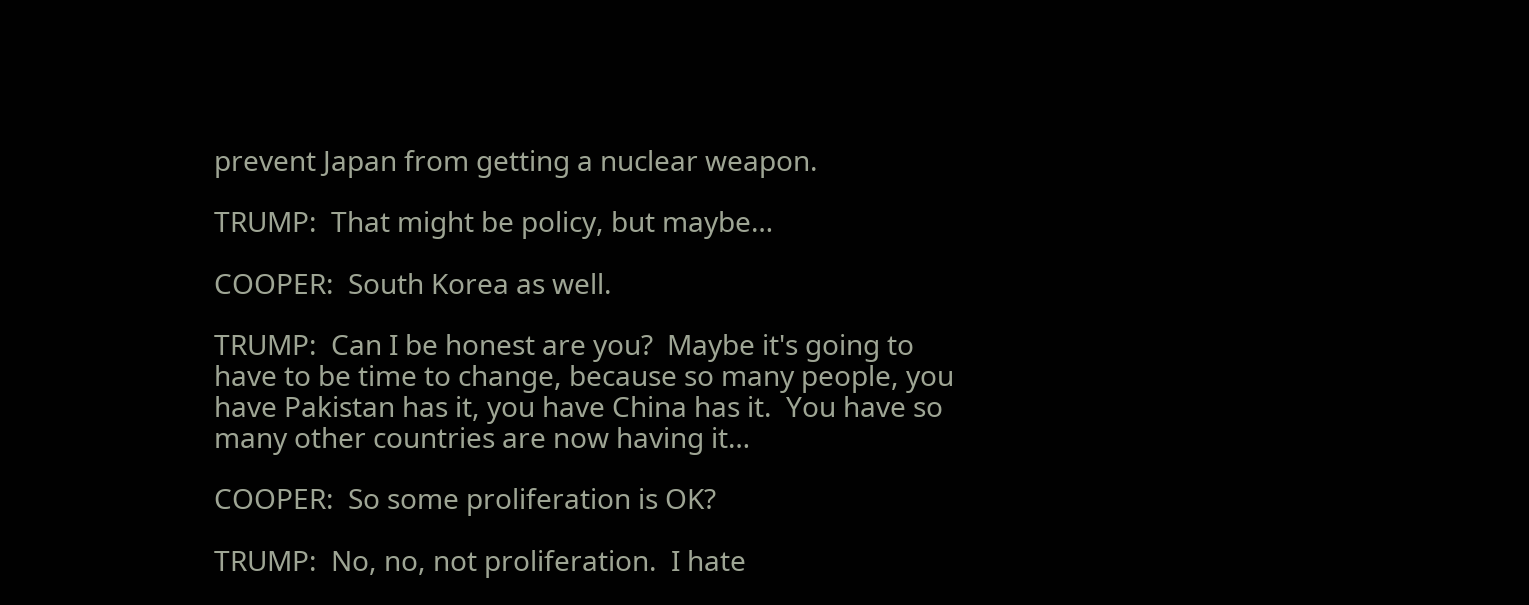prevent Japan from getting a nuclear weapon.

TRUMP:  That might be policy, but maybe…

COOPER:  South Korea as well.

TRUMP:  Can I be honest are you?  Maybe it's going to have to be time to change, because so many people, you have Pakistan has it, you have China has it.  You have so many other countries are now having it…

COOPER:  So some proliferation is OK?

TRUMP:  No, no, not proliferation.  I hate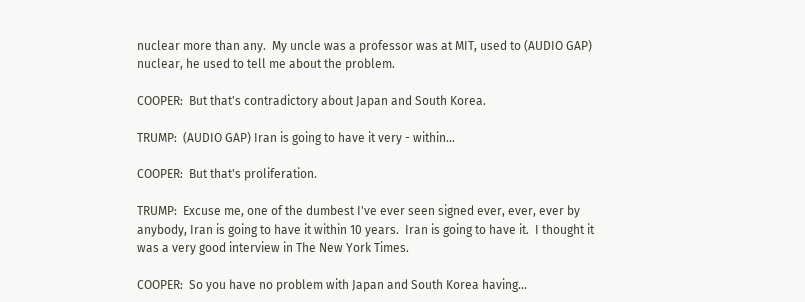nuclear more than any.  My uncle was a professor was at MIT, used to (AUDIO GAP) nuclear, he used to tell me about the problem.

COOPER:  But that's contradictory about Japan and South Korea.

TRUMP:  (AUDIO GAP) Iran is going to have it very - within…

COOPER:  But that's proliferation.

TRUMP:  Excuse me, one of the dumbest I've ever seen signed ever, ever, ever by anybody, Iran is going to have it within 10 years.  Iran is going to have it.  I thought it was a very good interview in The New York Times.

COOPER:  So you have no problem with Japan and South Korea having…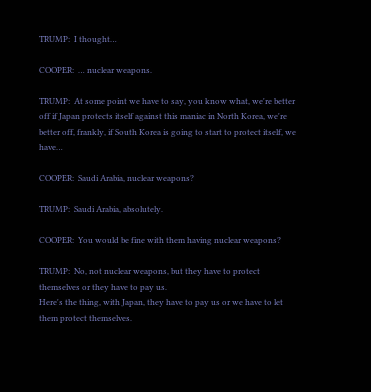TRUMP:  I thought…

COOPER:  … nuclear weapons.

TRUMP:  At some point we have to say, you know what, we're better off if Japan protects itself against this maniac in North Korea, we're better off, frankly, if South Korea is going to start to protect itself, we have…

COOPER:  Saudi Arabia, nuclear weapons?

TRUMP:  Saudi Arabia, absolutely.

COOPER:  You would be fine with them having nuclear weapons?

TRUMP:  No, not nuclear weapons, but they have to protect themselves or they have to pay us.
Here's the thing, with Japan, they have to pay us or we have to let them protect themselves.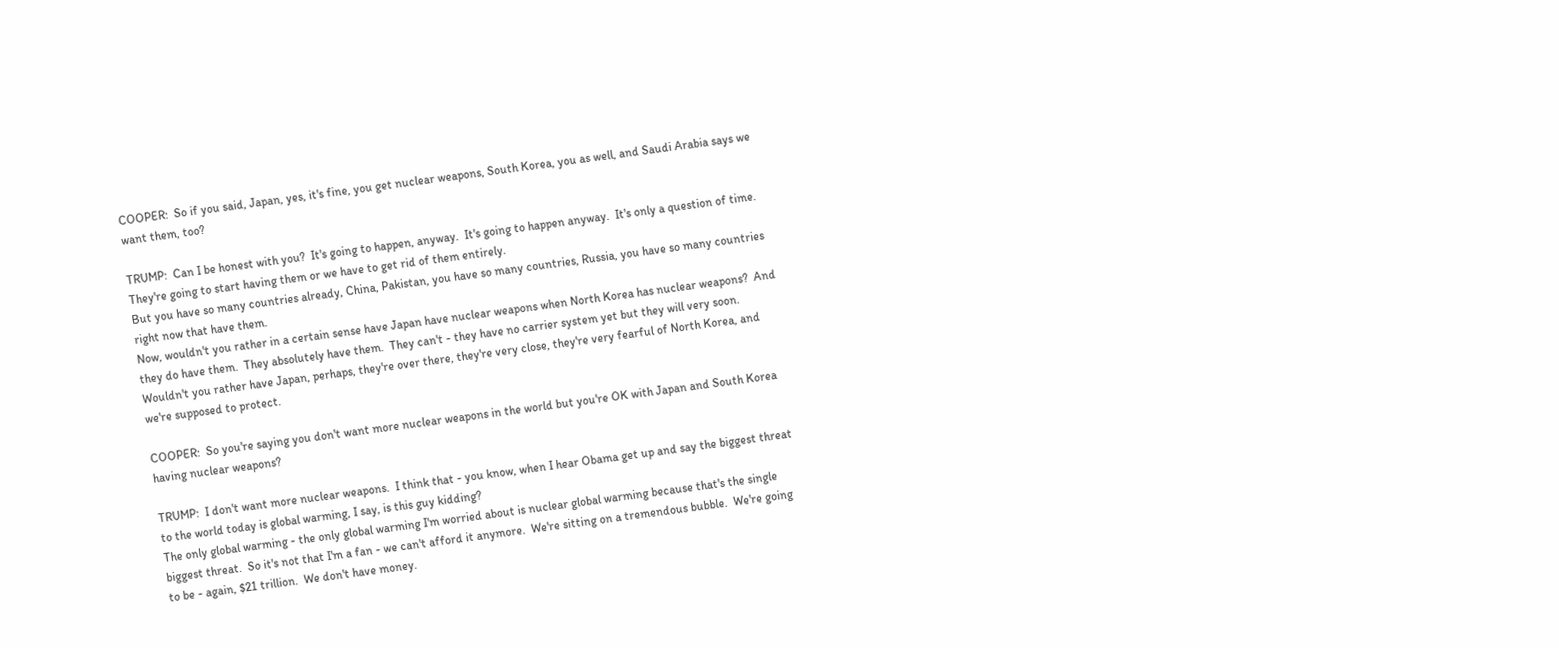COOPER:  So if you said, Japan, yes, it's fine, you get nuclear weapons, South Korea, you as well, and Saudi Arabia says we want them, too?

TRUMP:  Can I be honest with you?  It's going to happen, anyway.  It's going to happen anyway.  It's only a question of time.  They're going to start having them or we have to get rid of them entirely.
But you have so many countries already, China, Pakistan, you have so many countries, Russia, you have so many countries right now that have them.
Now, wouldn't you rather in a certain sense have Japan have nuclear weapons when North Korea has nuclear weapons?  And they do have them.  They absolutely have them.  They can't - they have no carrier system yet but they will very soon.
Wouldn't you rather have Japan, perhaps, they're over there, they're very close, they're very fearful of North Korea, and we're supposed to protect.

COOPER:  So you're saying you don't want more nuclear weapons in the world but you're OK with Japan and South Korea having nuclear weapons?

TRUMP:  I don't want more nuclear weapons.  I think that - you know, when I hear Obama get up and say the biggest threat to the world today is global warming, I say, is this guy kidding?
The only global warming - the only global warming I'm worried about is nuclear global warming because that's the single biggest threat.  So it's not that I'm a fan - we can't afford it anymore.  We're sitting on a tremendous bubble.  We're going to be - again, $21 trillion.  We don't have money.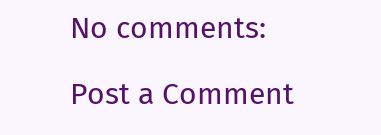No comments:

Post a Comment